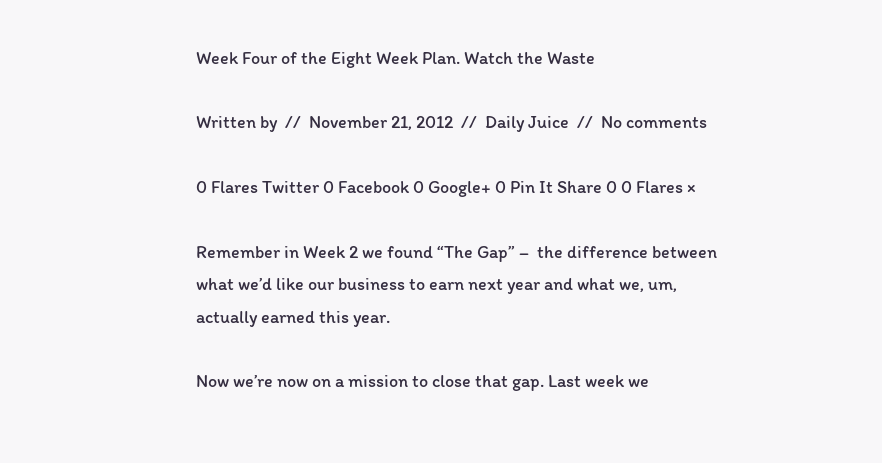Week Four of the Eight Week Plan. Watch the Waste

Written by  //  November 21, 2012  //  Daily Juice  //  No comments

0 Flares Twitter 0 Facebook 0 Google+ 0 Pin It Share 0 0 Flares ×

Remember in Week 2 we found “The Gap” –  the difference between what we’d like our business to earn next year and what we, um, actually earned this year.

Now we’re now on a mission to close that gap. Last week we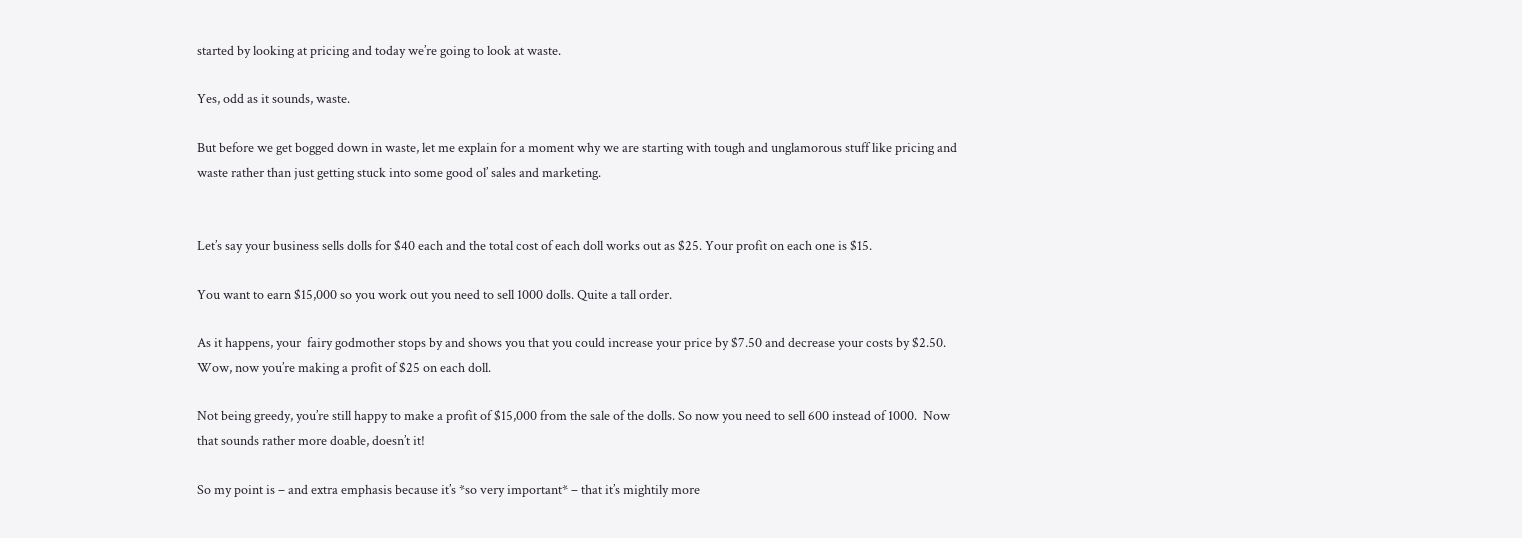started by looking at pricing and today we’re going to look at waste.

Yes, odd as it sounds, waste.

But before we get bogged down in waste, let me explain for a moment why we are starting with tough and unglamorous stuff like pricing and waste rather than just getting stuck into some good ol’ sales and marketing.


Let’s say your business sells dolls for $40 each and the total cost of each doll works out as $25. Your profit on each one is $15.

You want to earn $15,000 so you work out you need to sell 1000 dolls. Quite a tall order.

As it happens, your  fairy godmother stops by and shows you that you could increase your price by $7.50 and decrease your costs by $2.50. Wow, now you’re making a profit of $25 on each doll.

Not being greedy, you’re still happy to make a profit of $15,000 from the sale of the dolls. So now you need to sell 600 instead of 1000.  Now that sounds rather more doable, doesn’t it!

So my point is – and extra emphasis because it’s *so very important* – that it’s mightily more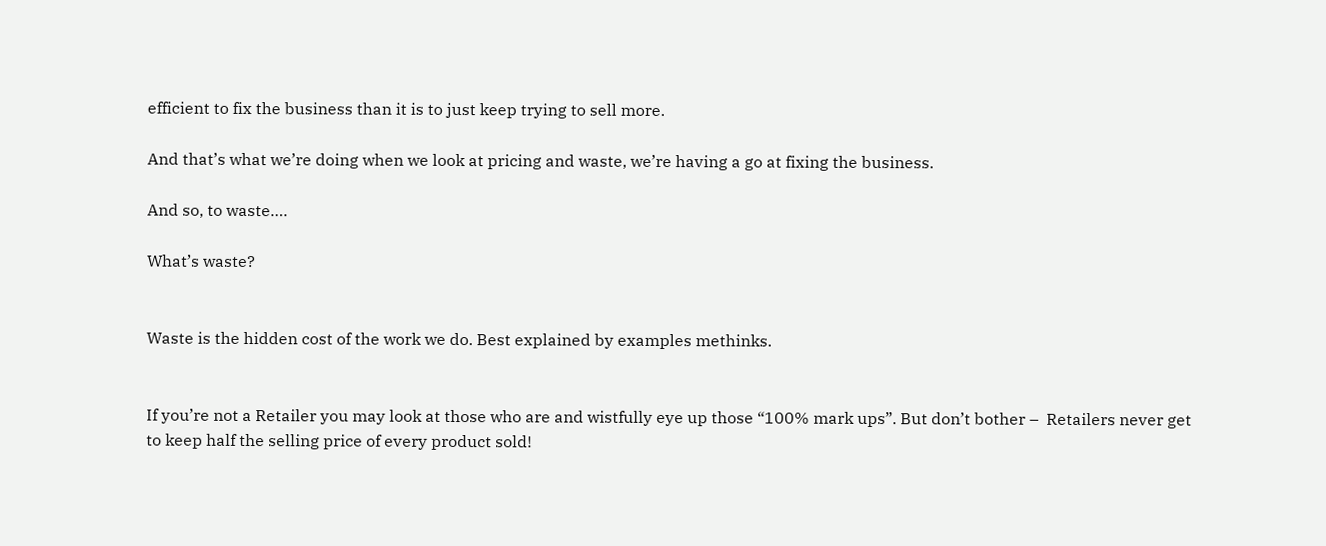efficient to fix the business than it is to just keep trying to sell more.

And that’s what we’re doing when we look at pricing and waste, we’re having a go at fixing the business.

And so, to waste….

What’s waste?


Waste is the hidden cost of the work we do. Best explained by examples methinks.


If you’re not a Retailer you may look at those who are and wistfully eye up those “100% mark ups”. But don’t bother –  Retailers never get to keep half the selling price of every product sold!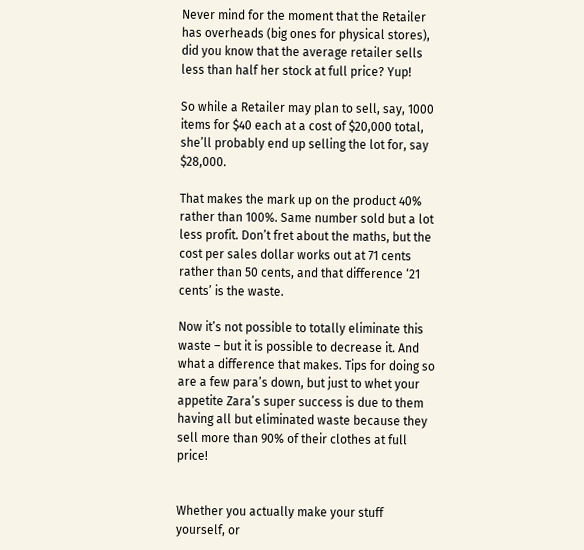Never mind for the moment that the Retailer has overheads (big ones for physical stores), did you know that the average retailer sells less than half her stock at full price? Yup!

So while a Retailer may plan to sell, say, 1000 items for $40 each at a cost of $20,000 total, she’ll probably end up selling the lot for, say $28,000.

That makes the mark up on the product 40% rather than 100%. Same number sold but a lot less profit. Don’t fret about the maths, but the cost per sales dollar works out at 71 cents rather than 50 cents, and that difference ‘21 cents’ is the waste.

Now it’s not possible to totally eliminate this waste – but it is possible to decrease it. And what a difference that makes. Tips for doing so are a few para’s down, but just to whet your appetite Zara’s super success is due to them having all but eliminated waste because they sell more than 90% of their clothes at full price!


Whether you actually make your stuff yourself, or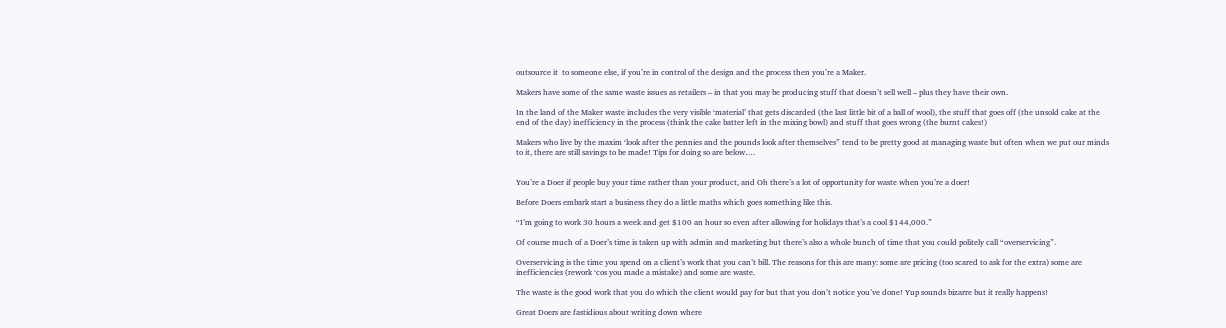outsource it  to someone else, if you’re in control of the design and the process then you’re a Maker.

Makers have some of the same waste issues as retailers – in that you may be producing stuff that doesn’t sell well – plus they have their own.

In the land of the Maker waste includes the very visible ‘material’ that gets discarded (the last little bit of a ball of wool), the stuff that goes off (the unsold cake at the end of the day) inefficiency in the process (think the cake batter left in the mixing bowl) and stuff that goes wrong (the burnt cakes!)

Makers who live by the maxim ‘look after the pennies and the pounds look after themselves” tend to be pretty good at managing waste but often when we put our minds to it, there are still savings to be made! Tips for doing so are below….


You’re a Doer if people buy your time rather than your product, and Oh there’s a lot of opportunity for waste when you’re a doer!

Before Doers embark start a business they do a little maths which goes something like this.

“I’m going to work 30 hours a week and get $100 an hour so even after allowing for holidays that’s a cool $144,000.”

Of course much of a Doer’s time is taken up with admin and marketing but there’s also a whole bunch of time that you could politely call “overservicing”.

Overservicing is the time you spend on a client’s work that you can’t bill. The reasons for this are many: some are pricing (too scared to ask for the extra) some are inefficiencies (rework ‘cos you made a mistake) and some are waste.

The waste is the good work that you do which the client would pay for but that you don’t notice you’ve done! Yup sounds bizarre but it really happens!

Great Doers are fastidious about writing down where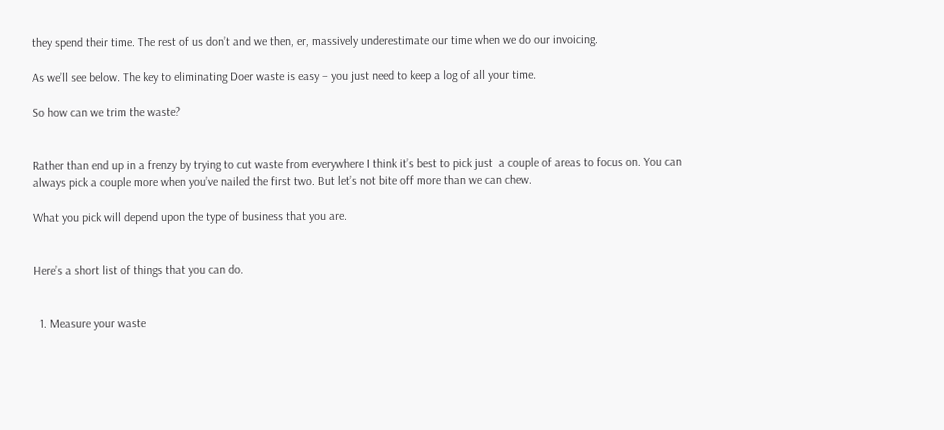they spend their time. The rest of us don’t and we then, er, massively underestimate our time when we do our invoicing.

As we’ll see below. The key to eliminating Doer waste is easy – you just need to keep a log of all your time.

So how can we trim the waste?


Rather than end up in a frenzy by trying to cut waste from everywhere I think it’s best to pick just  a couple of areas to focus on. You can always pick a couple more when you’ve nailed the first two. But let’s not bite off more than we can chew.

What you pick will depend upon the type of business that you are.


Here’s a short list of things that you can do.


  1. Measure your waste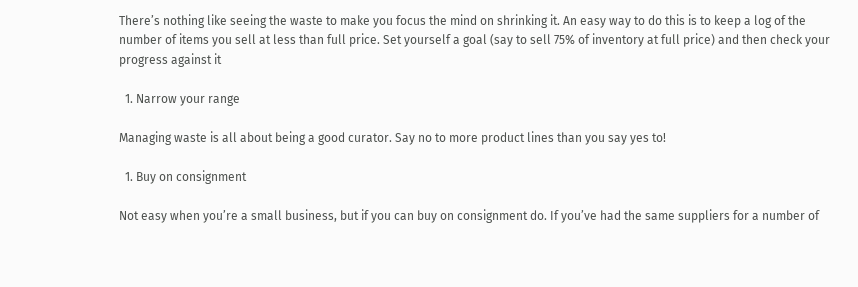There’s nothing like seeing the waste to make you focus the mind on shrinking it. An easy way to do this is to keep a log of the number of items you sell at less than full price. Set yourself a goal (say to sell 75% of inventory at full price) and then check your progress against it

  1. Narrow your range

Managing waste is all about being a good curator. Say no to more product lines than you say yes to!

  1. Buy on consignment

Not easy when you’re a small business, but if you can buy on consignment do. If you’ve had the same suppliers for a number of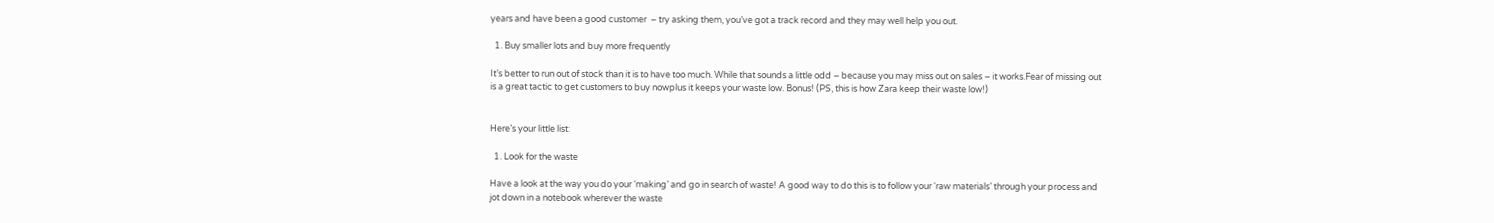years and have been a good customer  – try asking them, you’ve got a track record and they may well help you out.

  1. Buy smaller lots and buy more frequently

It’s better to run out of stock than it is to have too much. While that sounds a little odd – because you may miss out on sales – it works.Fear of missing out is a great tactic to get customers to buy nowplus it keeps your waste low. Bonus! (PS, this is how Zara keep their waste low!)


Here’s your little list:

  1. Look for the waste

Have a look at the way you do your ‘making’ and go in search of waste! A good way to do this is to follow your ‘raw materials’ through your process and jot down in a notebook wherever the waste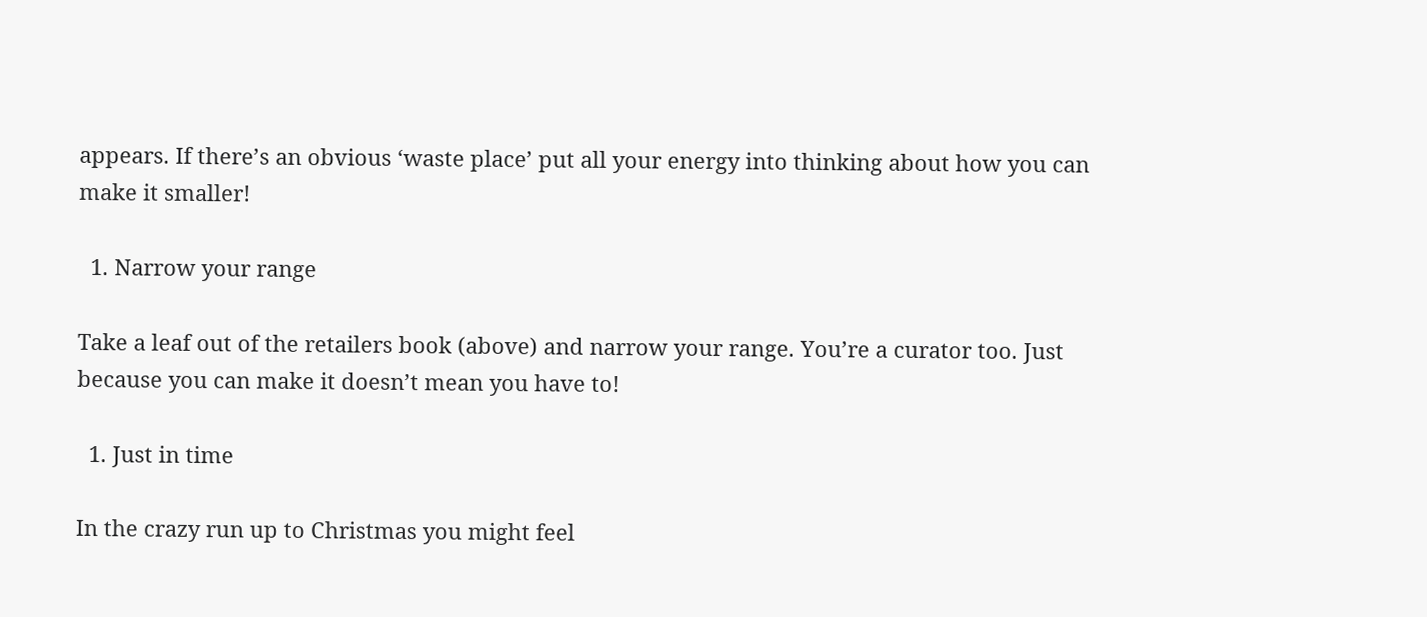appears. If there’s an obvious ‘waste place’ put all your energy into thinking about how you can make it smaller!

  1. Narrow your range

Take a leaf out of the retailers book (above) and narrow your range. You’re a curator too. Just because you can make it doesn’t mean you have to!

  1. Just in time

In the crazy run up to Christmas you might feel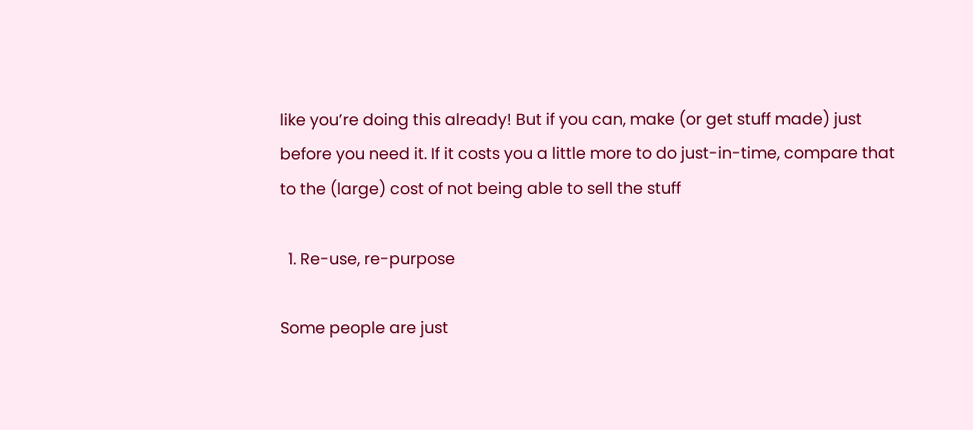like you’re doing this already! But if you can, make (or get stuff made) just before you need it. If it costs you a little more to do just-in-time, compare that to the (large) cost of not being able to sell the stuff

  1. Re-use, re-purpose

Some people are just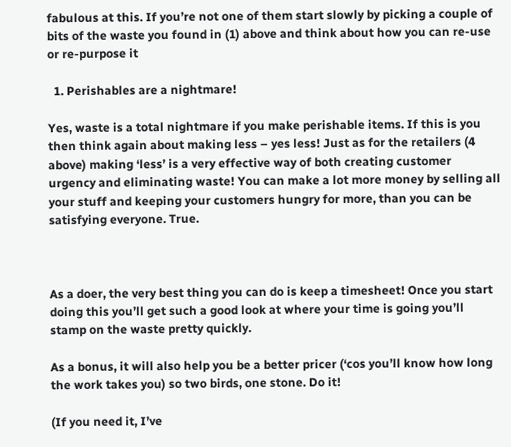fabulous at this. If you’re not one of them start slowly by picking a couple of bits of the waste you found in (1) above and think about how you can re-use or re-purpose it

  1. Perishables are a nightmare!

Yes, waste is a total nightmare if you make perishable items. If this is you then think again about making less – yes less! Just as for the retailers (4 above) making ‘less’ is a very effective way of both creating customer urgency and eliminating waste! You can make a lot more money by selling all your stuff and keeping your customers hungry for more, than you can be satisfying everyone. True.



As a doer, the very best thing you can do is keep a timesheet! Once you start doing this you’ll get such a good look at where your time is going you’ll stamp on the waste pretty quickly.

As a bonus, it will also help you be a better pricer (‘cos you’ll know how long the work takes you) so two birds, one stone. Do it!

(If you need it, I’ve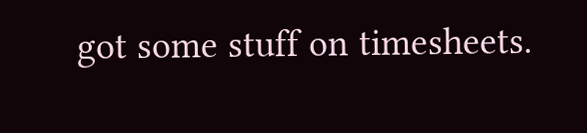got some stuff on timesheets.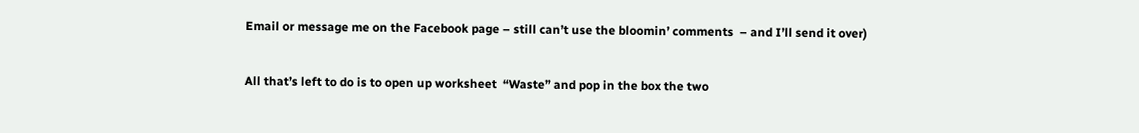Email or message me on the Facebook page – still can’t use the bloomin’ comments  – and I’ll send it over)


All that’s left to do is to open up worksheet  “Waste” and pop in the box the two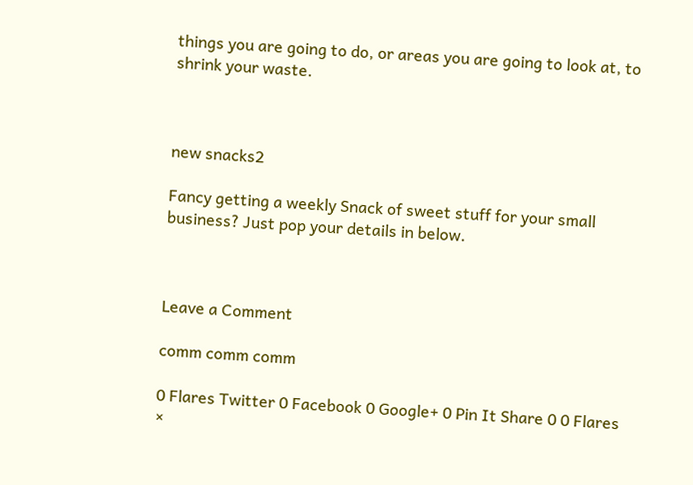things you are going to do, or areas you are going to look at, to shrink your waste.



new snacks2

Fancy getting a weekly Snack of sweet stuff for your small business? Just pop your details in below.



Leave a Comment

comm comm comm

0 Flares Twitter 0 Facebook 0 Google+ 0 Pin It Share 0 0 Flares ×